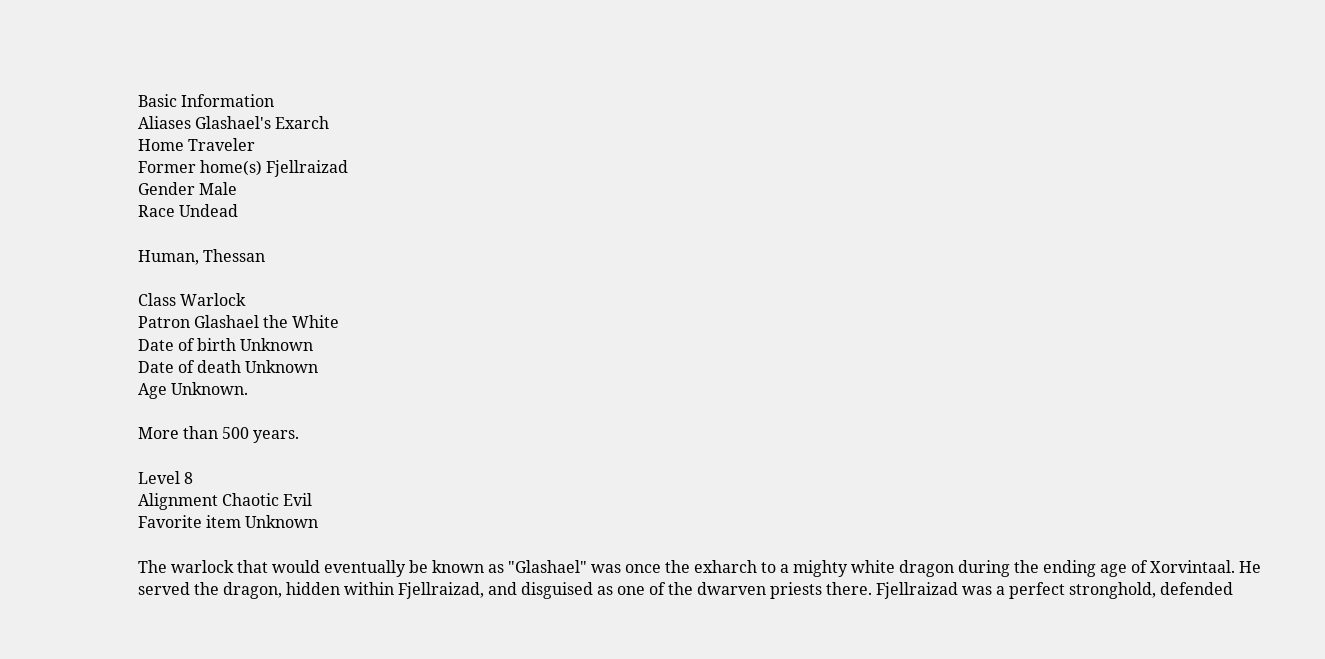Basic Information
Aliases Glashael's Exarch
Home Traveler
Former home(s) Fjellraizad
Gender Male
Race Undead

Human, Thessan

Class Warlock
Patron Glashael the White
Date of birth Unknown
Date of death Unknown
Age Unknown.

More than 500 years.

Level 8
Alignment Chaotic Evil
Favorite item Unknown

The warlock that would eventually be known as "Glashael" was once the exharch to a mighty white dragon during the ending age of Xorvintaal. He served the dragon, hidden within Fjellraizad, and disguised as one of the dwarven priests there. Fjellraizad was a perfect stronghold, defended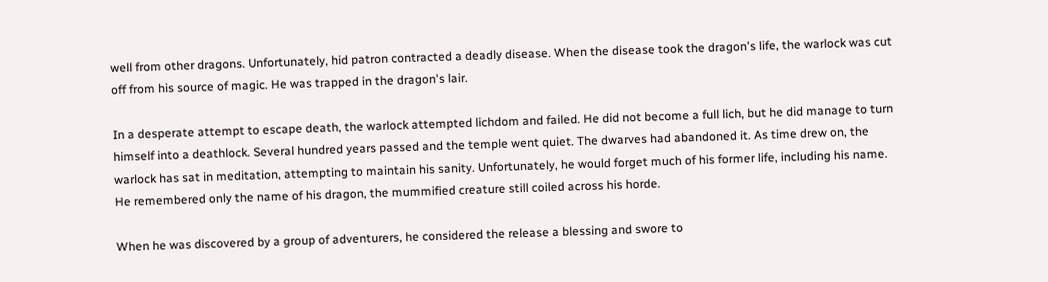well from other dragons. Unfortunately, hid patron contracted a deadly disease. When the disease took the dragon's life, the warlock was cut off from his source of magic. He was trapped in the dragon's lair.

In a desperate attempt to escape death, the warlock attempted lichdom and failed. He did not become a full lich, but he did manage to turn himself into a deathlock. Several hundred years passed and the temple went quiet. The dwarves had abandoned it. As time drew on, the warlock has sat in meditation, attempting to maintain his sanity. Unfortunately, he would forget much of his former life, including his name. He remembered only the name of his dragon, the mummified creature still coiled across his horde.

When he was discovered by a group of adventurers, he considered the release a blessing and swore to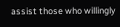assist those who willingly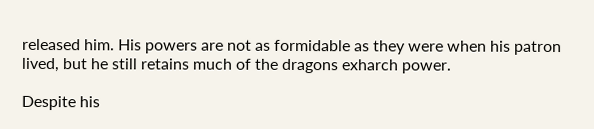released him. His powers are not as formidable as they were when his patron lived, but he still retains much of the dragons exharch power.

Despite his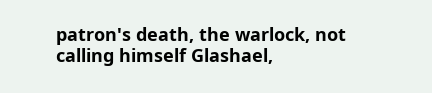patron's death, the warlock, not calling himself Glashael,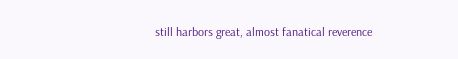still harbors great, almost fanatical reverence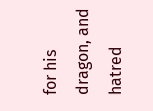for his dragon, and hatred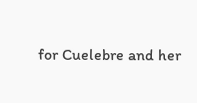for Cuelebre and her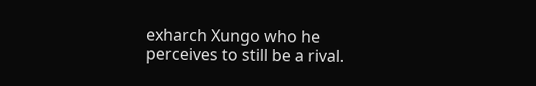exharch Xungo who he perceives to still be a rival.